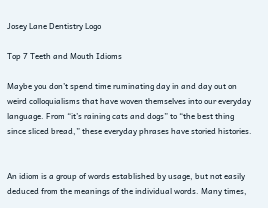Josey Lane Dentistry Logo

Top 7 Teeth and Mouth Idioms

Maybe you don’t spend time ruminating day in and day out on weird colloquialisms that have woven themselves into our everyday language. From “it’s raining cats and dogs” to “the best thing since sliced bread,” these everyday phrases have storied histories.


An idiom is a group of words established by usage, but not easily deduced from the meanings of the individual words. Many times,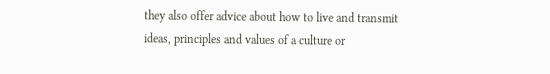they also offer advice about how to live and transmit ideas, principles and values of a culture or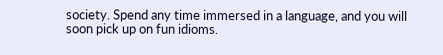society. Spend any time immersed in a language, and you will soon pick up on fun idioms.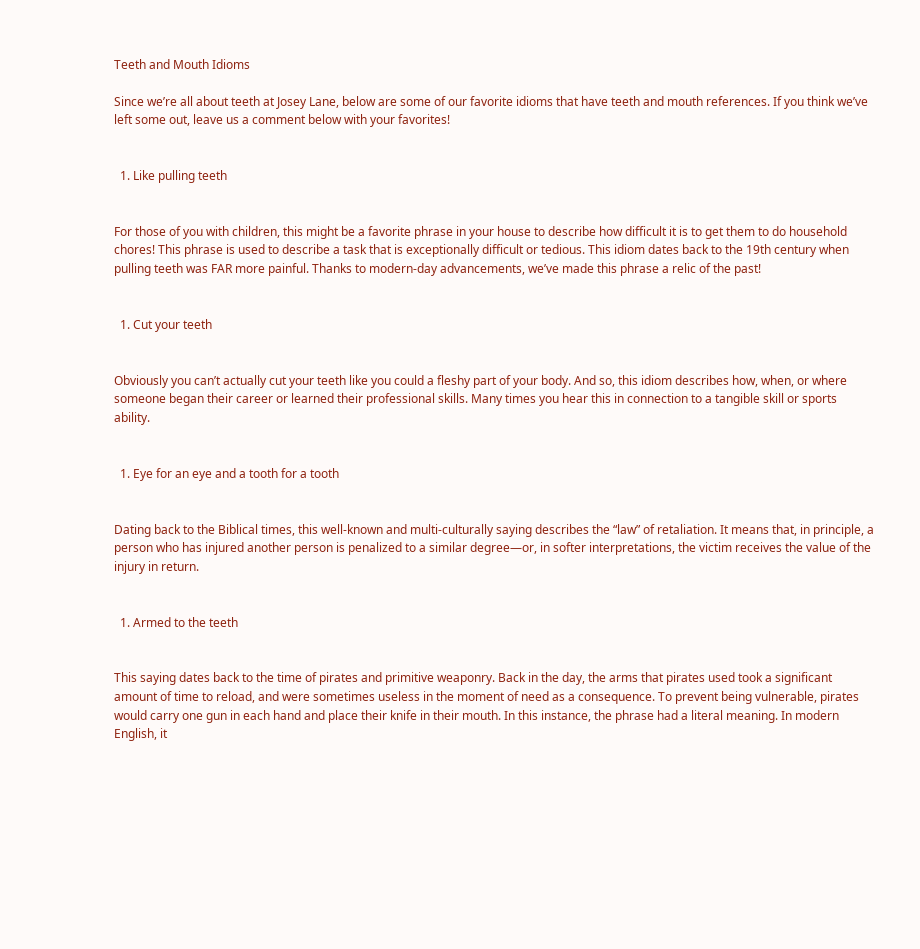Teeth and Mouth Idioms

Since we’re all about teeth at Josey Lane, below are some of our favorite idioms that have teeth and mouth references. If you think we’ve left some out, leave us a comment below with your favorites!


  1. Like pulling teeth


For those of you with children, this might be a favorite phrase in your house to describe how difficult it is to get them to do household chores! This phrase is used to describe a task that is exceptionally difficult or tedious. This idiom dates back to the 19th century when pulling teeth was FAR more painful. Thanks to modern-day advancements, we’ve made this phrase a relic of the past!


  1. Cut your teeth


Obviously you can’t actually cut your teeth like you could a fleshy part of your body. And so, this idiom describes how, when, or where someone began their career or learned their professional skills. Many times you hear this in connection to a tangible skill or sports ability.


  1. Eye for an eye and a tooth for a tooth


Dating back to the Biblical times, this well-known and multi-culturally saying describes the “law” of retaliation. It means that, in principle, a person who has injured another person is penalized to a similar degree—or, in softer interpretations, the victim receives the value of the injury in return.


  1. Armed to the teeth


This saying dates back to the time of pirates and primitive weaponry. Back in the day, the arms that pirates used took a significant amount of time to reload, and were sometimes useless in the moment of need as a consequence. To prevent being vulnerable, pirates would carry one gun in each hand and place their knife in their mouth. In this instance, the phrase had a literal meaning. In modern English, it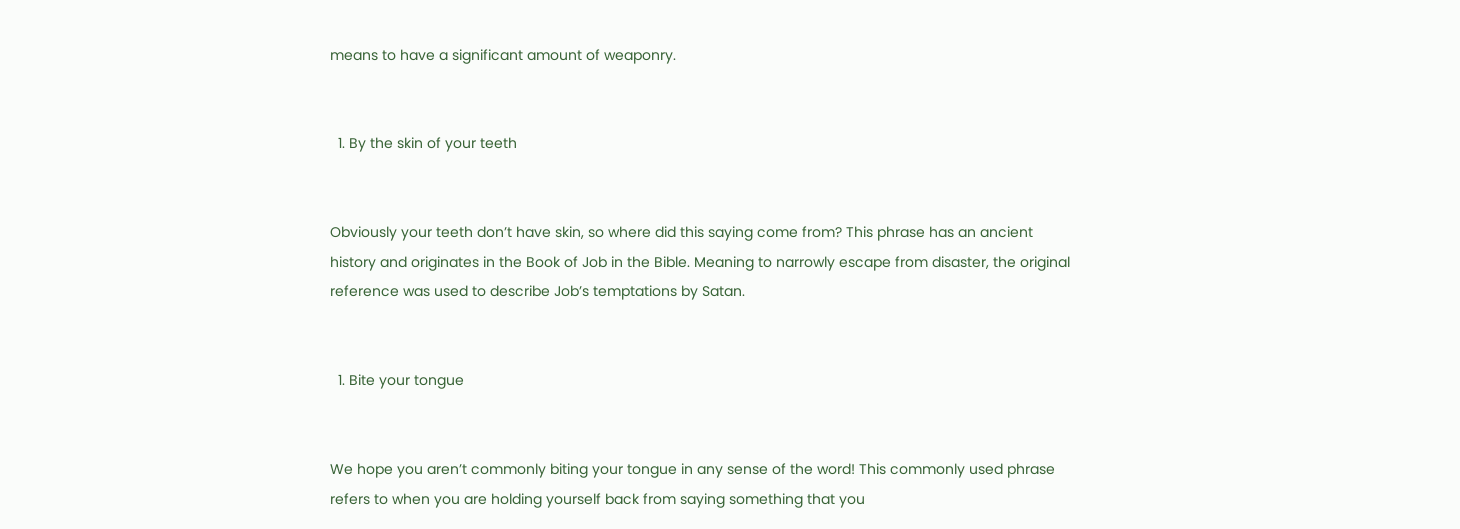means to have a significant amount of weaponry.


  1. By the skin of your teeth


Obviously your teeth don’t have skin, so where did this saying come from? This phrase has an ancient history and originates in the Book of Job in the Bible. Meaning to narrowly escape from disaster, the original reference was used to describe Job’s temptations by Satan.


  1. Bite your tongue


We hope you aren’t commonly biting your tongue in any sense of the word! This commonly used phrase refers to when you are holding yourself back from saying something that you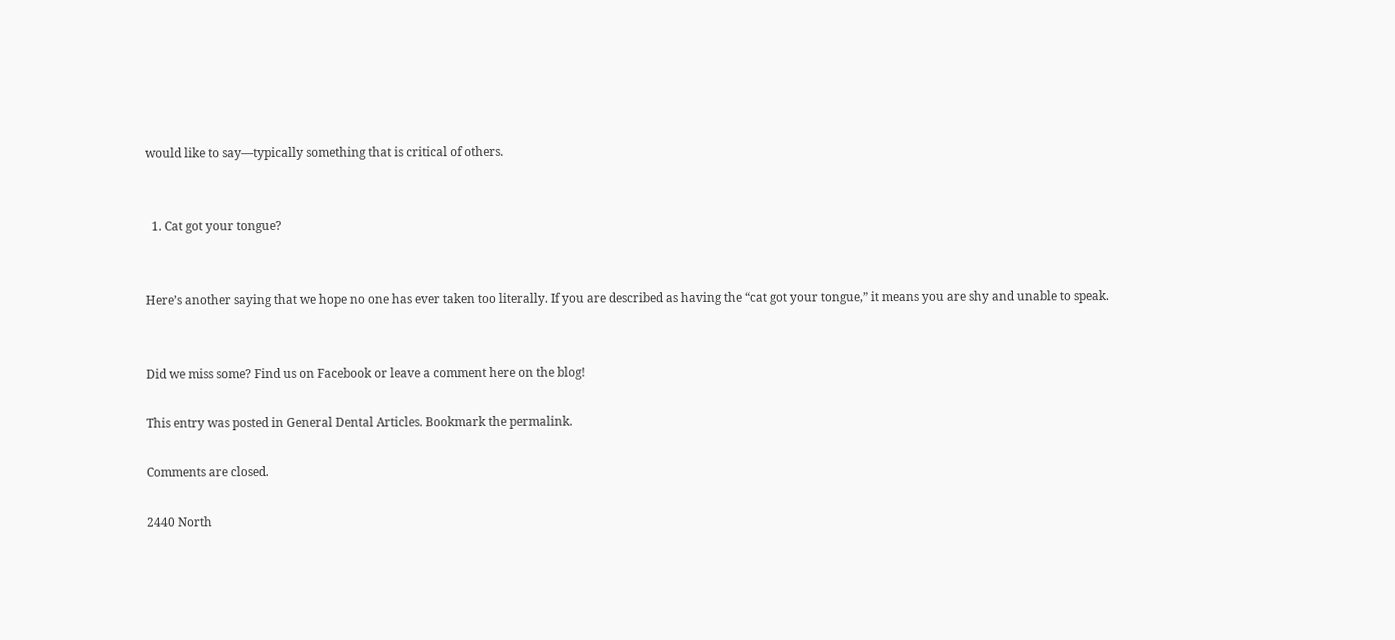would like to say—typically something that is critical of others.


  1. Cat got your tongue?


Here’s another saying that we hope no one has ever taken too literally. If you are described as having the “cat got your tongue,” it means you are shy and unable to speak.


Did we miss some? Find us on Facebook or leave a comment here on the blog!

This entry was posted in General Dental Articles. Bookmark the permalink.

Comments are closed.

2440 North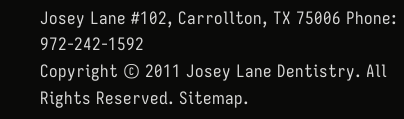Josey Lane #102, Carrollton, TX 75006 Phone: 972-242-1592
Copyright © 2011 Josey Lane Dentistry. All Rights Reserved. Sitemap.